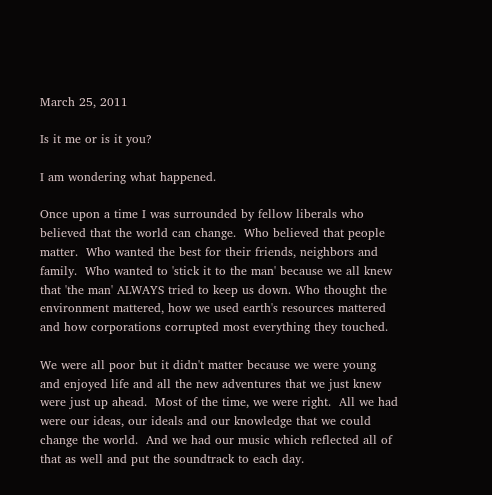March 25, 2011

Is it me or is it you?

I am wondering what happened.

Once upon a time I was surrounded by fellow liberals who believed that the world can change.  Who believed that people matter.  Who wanted the best for their friends, neighbors and family.  Who wanted to 'stick it to the man' because we all knew that 'the man' ALWAYS tried to keep us down. Who thought the environment mattered, how we used earth's resources mattered and how corporations corrupted most everything they touched.

We were all poor but it didn't matter because we were young and enjoyed life and all the new adventures that we just knew were just up ahead.  Most of the time, we were right.  All we had were our ideas, our ideals and our knowledge that we could change the world.  And we had our music which reflected all of that as well and put the soundtrack to each day.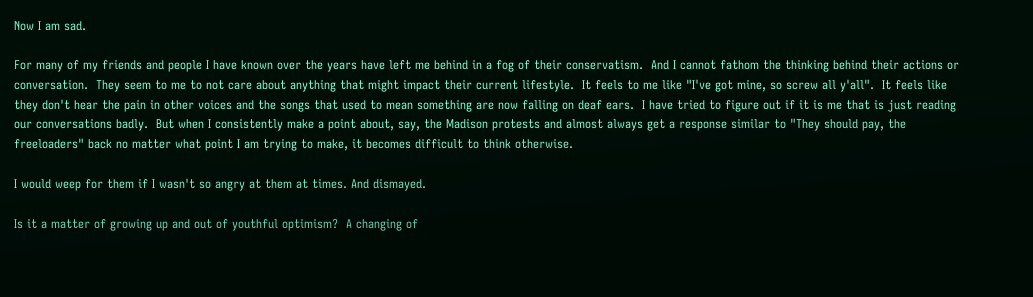Now I am sad.

For many of my friends and people I have known over the years have left me behind in a fog of their conservatism.  And I cannot fathom the thinking behind their actions or conversation.  They seem to me to not care about anything that might impact their current lifestyle.  It feels to me like "I've got mine, so screw all y'all".  It feels like they don't hear the pain in other voices and the songs that used to mean something are now falling on deaf ears.  I have tried to figure out if it is me that is just reading our conversations badly.  But when I consistently make a point about, say, the Madison protests and almost always get a response similar to "They should pay, the freeloaders" back no matter what point I am trying to make, it becomes difficult to think otherwise.

I would weep for them if I wasn't so angry at them at times. And dismayed.

Is it a matter of growing up and out of youthful optimism?  A changing of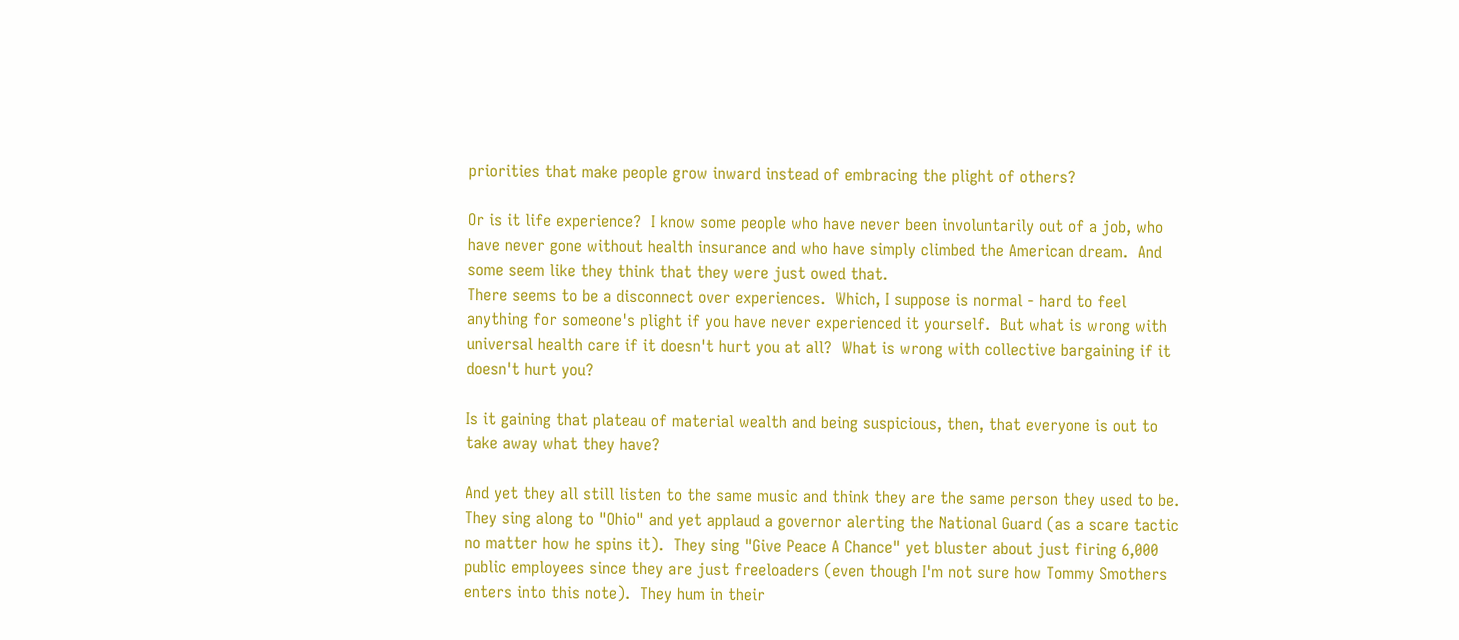priorities that make people grow inward instead of embracing the plight of others?

Or is it life experience?  I know some people who have never been involuntarily out of a job, who have never gone without health insurance and who have simply climbed the American dream.  And some seem like they think that they were just owed that.
There seems to be a disconnect over experiences.  Which, I suppose is normal - hard to feel anything for someone's plight if you have never experienced it yourself.  But what is wrong with universal health care if it doesn't hurt you at all?  What is wrong with collective bargaining if it doesn't hurt you?

Is it gaining that plateau of material wealth and being suspicious, then, that everyone is out to take away what they have?

And yet they all still listen to the same music and think they are the same person they used to be. They sing along to "Ohio" and yet applaud a governor alerting the National Guard (as a scare tactic no matter how he spins it).  They sing "Give Peace A Chance" yet bluster about just firing 6,000 public employees since they are just freeloaders (even though I'm not sure how Tommy Smothers enters into this note).  They hum in their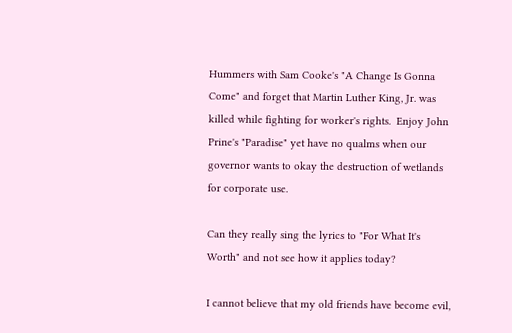Hummers with Sam Cooke's "A Change Is Gonna Come" and forget that Martin Luther King, Jr. was killed while fighting for worker's rights.  Enjoy John Prine's "Paradise" yet have no qualms when our governor wants to okay the destruction of wetlands for corporate use.

Can they really sing the lyrics to "For What It's Worth" and not see how it applies today?

I cannot believe that my old friends have become evil,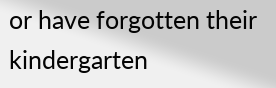or have forgotten their kindergarten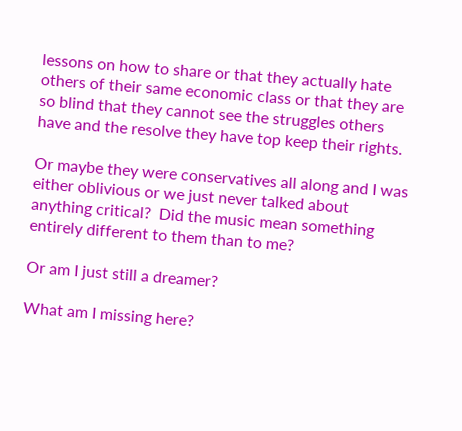lessons on how to share or that they actually hate others of their same economic class or that they are so blind that they cannot see the struggles others have and the resolve they have top keep their rights.

Or maybe they were conservatives all along and I was either oblivious or we just never talked about anything critical?  Did the music mean something entirely different to them than to me?

Or am I just still a dreamer?

What am I missing here?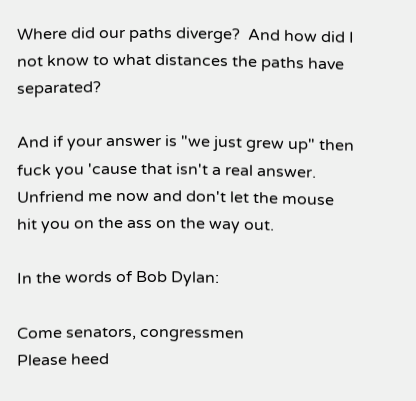Where did our paths diverge?  And how did I not know to what distances the paths have separated?

And if your answer is "we just grew up" then fuck you 'cause that isn't a real answer.  Unfriend me now and don't let the mouse hit you on the ass on the way out.

In the words of Bob Dylan:

Come senators, congressmen
Please heed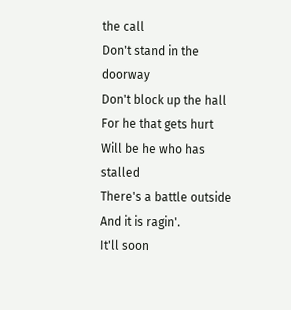the call
Don't stand in the doorway
Don't block up the hall
For he that gets hurt
Will be he who has stalled
There's a battle outside
And it is ragin'.
It'll soon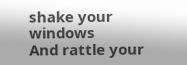shake your windows
And rattle your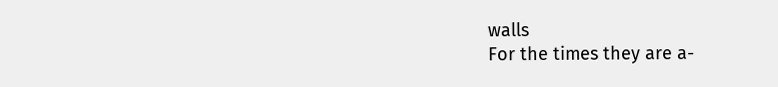walls
For the times they are a-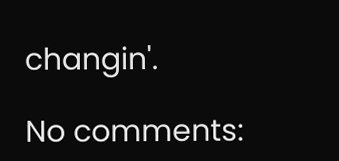changin'.

No comments: